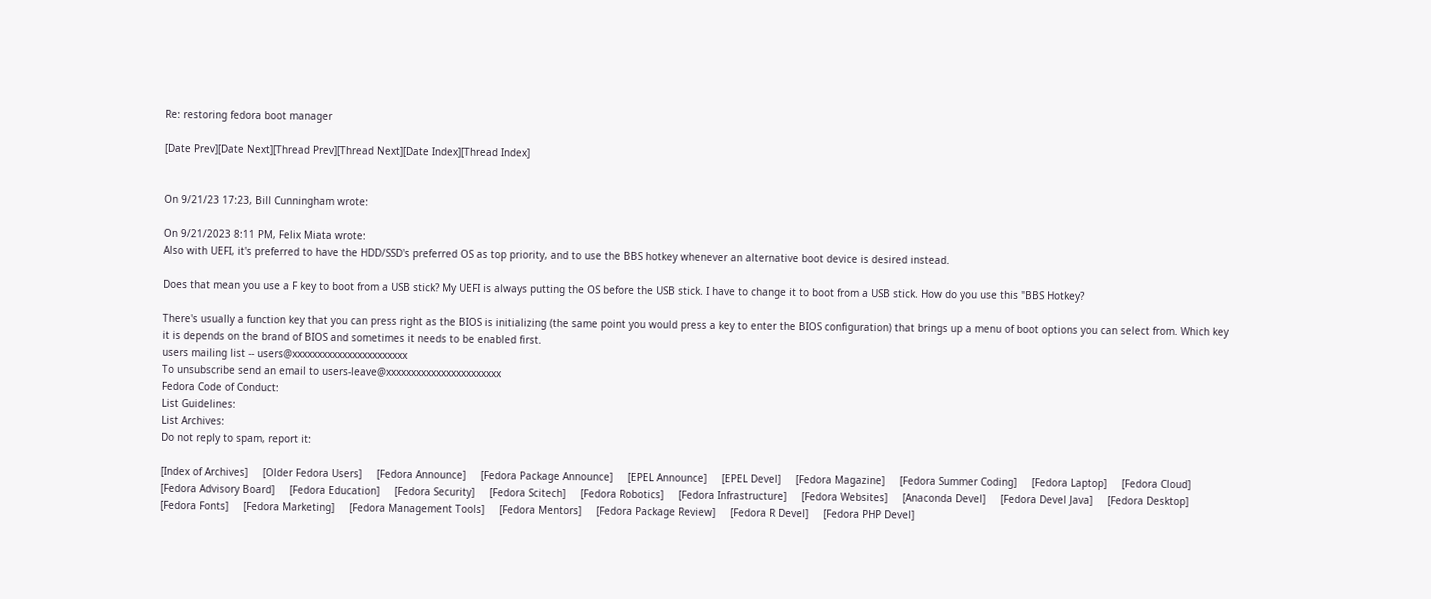Re: restoring fedora boot manager

[Date Prev][Date Next][Thread Prev][Thread Next][Date Index][Thread Index]


On 9/21/23 17:23, Bill Cunningham wrote:

On 9/21/2023 8:11 PM, Felix Miata wrote:
Also with UEFI, it's preferred to have the HDD/SSD's preferred OS as top priority, and to use the BBS hotkey whenever an alternative boot device is desired instead.

Does that mean you use a F key to boot from a USB stick? My UEFI is always putting the OS before the USB stick. I have to change it to boot from a USB stick. How do you use this "BBS Hotkey?

There's usually a function key that you can press right as the BIOS is initializing (the same point you would press a key to enter the BIOS configuration) that brings up a menu of boot options you can select from. Which key it is depends on the brand of BIOS and sometimes it needs to be enabled first.
users mailing list -- users@xxxxxxxxxxxxxxxxxxxxxxx
To unsubscribe send an email to users-leave@xxxxxxxxxxxxxxxxxxxxxxx
Fedora Code of Conduct:
List Guidelines:
List Archives:
Do not reply to spam, report it:

[Index of Archives]     [Older Fedora Users]     [Fedora Announce]     [Fedora Package Announce]     [EPEL Announce]     [EPEL Devel]     [Fedora Magazine]     [Fedora Summer Coding]     [Fedora Laptop]     [Fedora Cloud]     [Fedora Advisory Board]     [Fedora Education]     [Fedora Security]     [Fedora Scitech]     [Fedora Robotics]     [Fedora Infrastructure]     [Fedora Websites]     [Anaconda Devel]     [Fedora Devel Java]     [Fedora Desktop]     [Fedora Fonts]     [Fedora Marketing]     [Fedora Management Tools]     [Fedora Mentors]     [Fedora Package Review]     [Fedora R Devel]     [Fedora PHP Devel]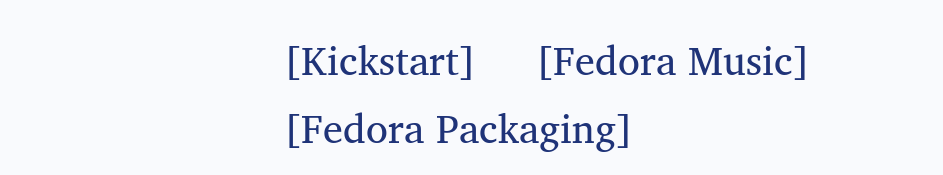[Kickstart]     [Fedora Music]     [Fedora Packaging]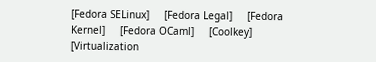[Fedora SELinux]     [Fedora Legal]     [Fedora Kernel]     [Fedora OCaml]     [Coolkey]     [Virtualization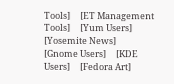Tools]     [ET Management Tools]     [Yum Users]     [Yosemite News]     [Gnome Users]     [KDE Users]     [Fedora Art]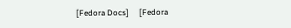[Fedora Docs]     [Fedora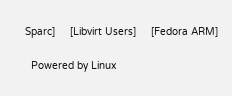Sparc]     [Libvirt Users]     [Fedora ARM]

  Powered by Linux